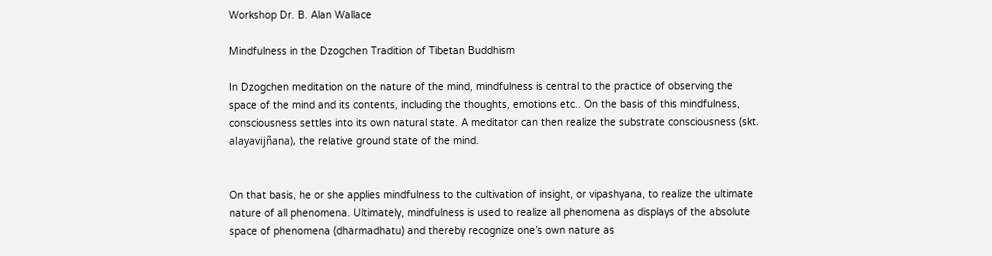Workshop Dr. B. Alan Wallace

Mindfulness in the Dzogchen Tradition of Tibetan Buddhism

In Dzogchen meditation on the nature of the mind, mindfulness is central to the practice of observing the space of the mind and its contents, including the thoughts, emotions etc.. On the basis of this mindfulness, consciousness settles into its own natural state. A meditator can then realize the substrate consciousness (skt. alayavijñana), the relative ground state of the mind.


On that basis, he or she applies mindfulness to the cultivation of insight, or vipashyana, to realize the ultimate nature of all phenomena. Ultimately, mindfulness is used to realize all phenomena as displays of the absolute space of phenomena (dharmadhatu) and thereby recognize one’s own nature as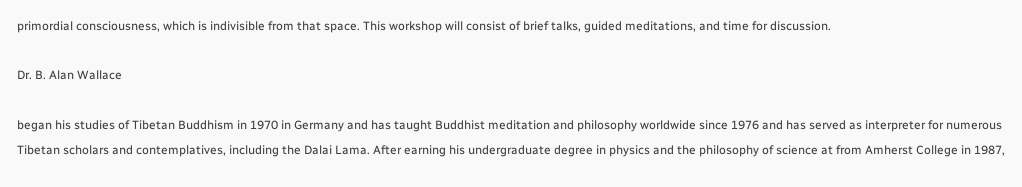primordial consciousness, which is indivisible from that space. This workshop will consist of brief talks, guided meditations, and time for discussion.

Dr. B. Alan Wallace

began his studies of Tibetan Buddhism in 1970 in Germany and has taught Buddhist meditation and philosophy worldwide since 1976 and has served as interpreter for numerous Tibetan scholars and contemplatives, including the Dalai Lama. After earning his undergraduate degree in physics and the philosophy of science at from Amherst College in 1987,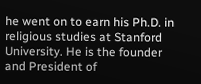he went on to earn his Ph.D. in religious studies at Stanford University. He is the founder and President of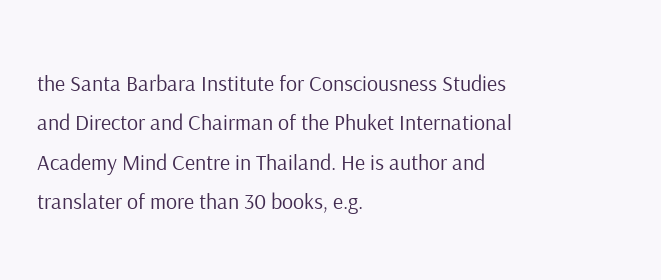the Santa Barbara Institute for Consciousness Studies and Director and Chairman of the Phuket International Academy Mind Centre in Thailand. He is author and translater of more than 30 books, e.g.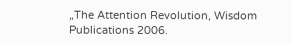„The Attention Revolution, Wisdom Publications 2006.